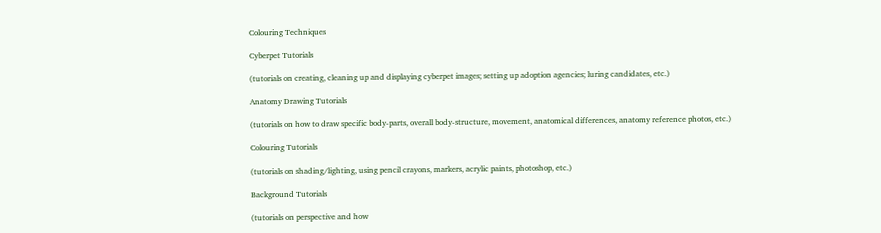Colouring Techniques

Cyberpet Tutorials

(tutorials on creating, cleaning up and displaying cyberpet images; setting up adoption agencies; luring candidates, etc.)

Anatomy Drawing Tutorials

(tutorials on how to draw specific body-parts, overall body-structure, movement, anatomical differences, anatomy reference photos, etc.)

Colouring Tutorials

(tutorials on shading/lighting, using pencil crayons, markers, acrylic paints, photoshop, etc.)

Background Tutorials

(tutorials on perspective and how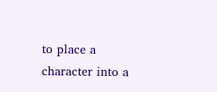to place a character into a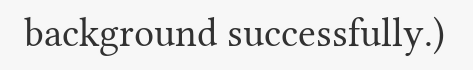background successfully.)